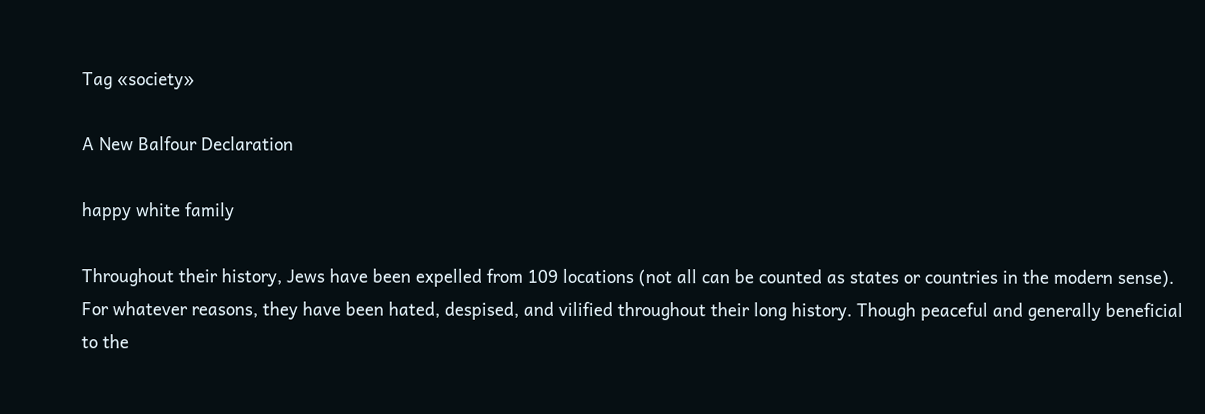Tag «society»

A New Balfour Declaration

happy white family

Throughout their history, Jews have been expelled from 109 locations (not all can be counted as states or countries in the modern sense). For whatever reasons, they have been hated, despised, and vilified throughout their long history. Though peaceful and generally beneficial to the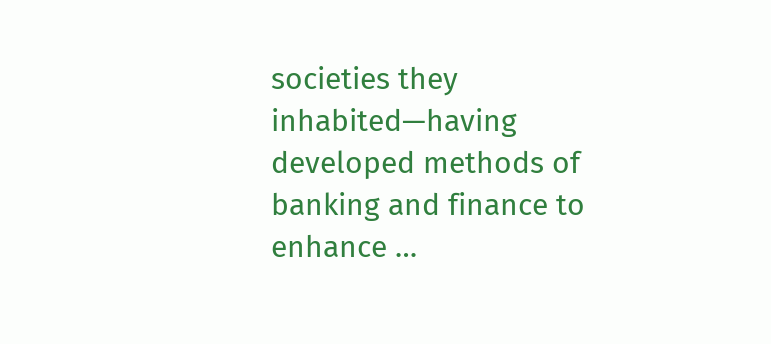societies they inhabited—having developed methods of banking and finance to enhance …